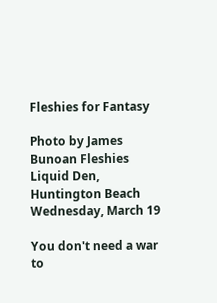Fleshies for Fantasy

Photo by James Bunoan Fleshies
Liquid Den, Huntington Beach
Wednesday, March 19

You don't need a war to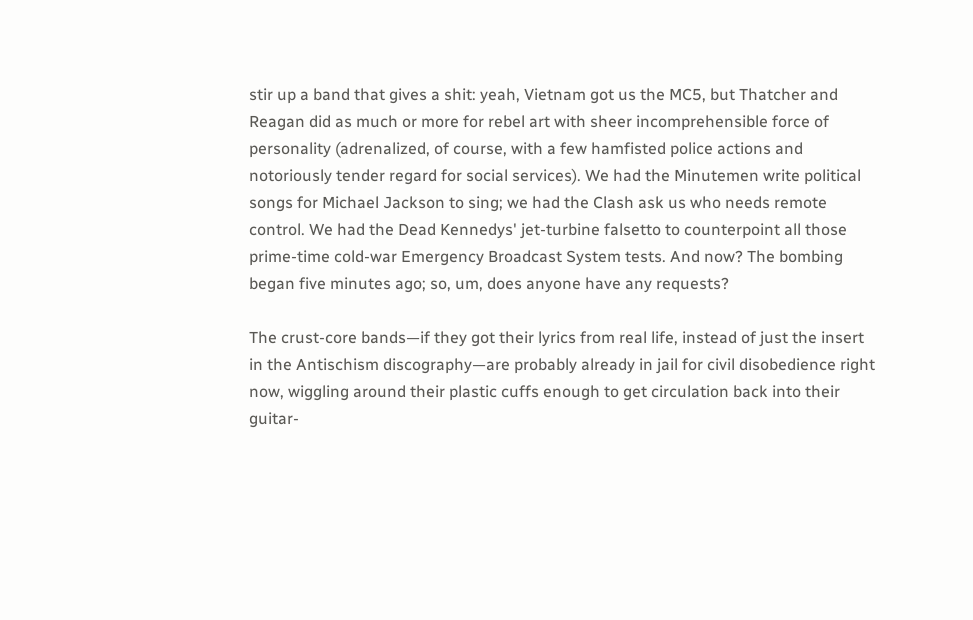stir up a band that gives a shit: yeah, Vietnam got us the MC5, but Thatcher and Reagan did as much or more for rebel art with sheer incomprehensible force of personality (adrenalized, of course, with a few hamfisted police actions and notoriously tender regard for social services). We had the Minutemen write political songs for Michael Jackson to sing; we had the Clash ask us who needs remote control. We had the Dead Kennedys' jet-turbine falsetto to counterpoint all those prime-time cold-war Emergency Broadcast System tests. And now? The bombing began five minutes ago; so, um, does anyone have any requests?

The crust-core bands—if they got their lyrics from real life, instead of just the insert in the Antischism discography—are probably already in jail for civil disobedience right now, wiggling around their plastic cuffs enough to get circulation back into their guitar-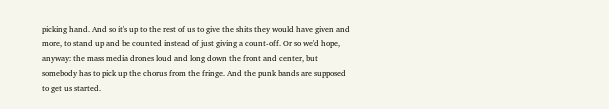picking hand. And so it's up to the rest of us to give the shits they would have given and more, to stand up and be counted instead of just giving a count-off. Or so we'd hope, anyway: the mass media drones loud and long down the front and center, but somebody has to pick up the chorus from the fringe. And the punk bands are supposed to get us started.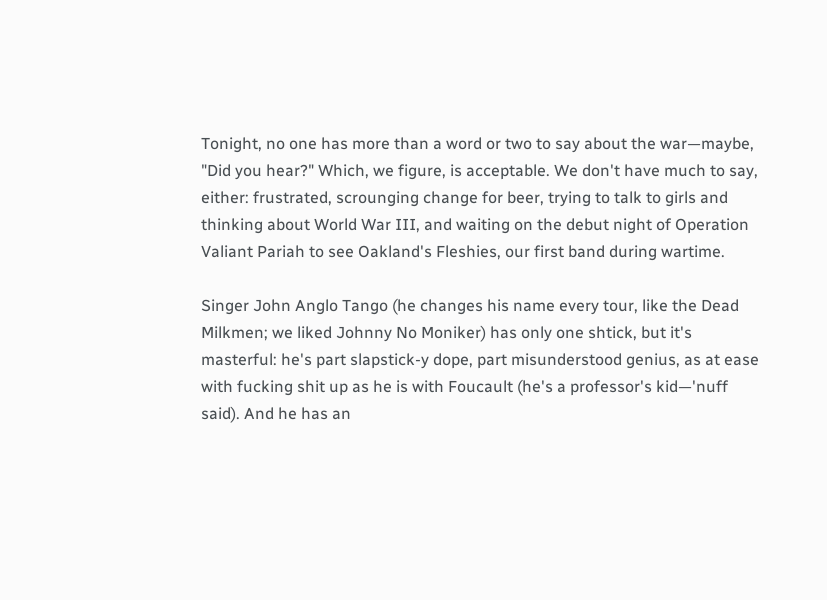Tonight, no one has more than a word or two to say about the war—maybe, "Did you hear?" Which, we figure, is acceptable. We don't have much to say, either: frustrated, scrounging change for beer, trying to talk to girls and thinking about World War III, and waiting on the debut night of Operation Valiant Pariah to see Oakland's Fleshies, our first band during wartime.

Singer John Anglo Tango (he changes his name every tour, like the Dead Milkmen; we liked Johnny No Moniker) has only one shtick, but it's masterful: he's part slapstick-y dope, part misunderstood genius, as at ease with fucking shit up as he is with Foucault (he's a professor's kid—'nuff said). And he has an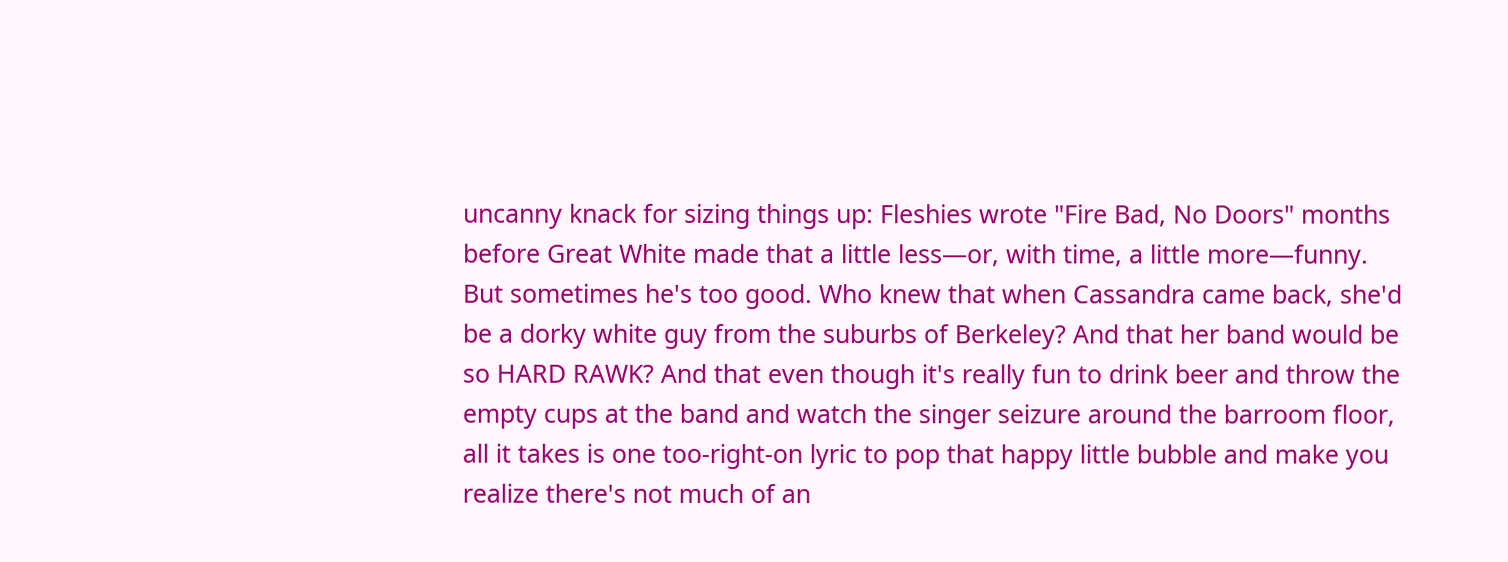uncanny knack for sizing things up: Fleshies wrote "Fire Bad, No Doors" months before Great White made that a little less—or, with time, a little more—funny. But sometimes he's too good. Who knew that when Cassandra came back, she'd be a dorky white guy from the suburbs of Berkeley? And that her band would be so HARD RAWK? And that even though it's really fun to drink beer and throw the empty cups at the band and watch the singer seizure around the barroom floor, all it takes is one too-right-on lyric to pop that happy little bubble and make you realize there's not much of an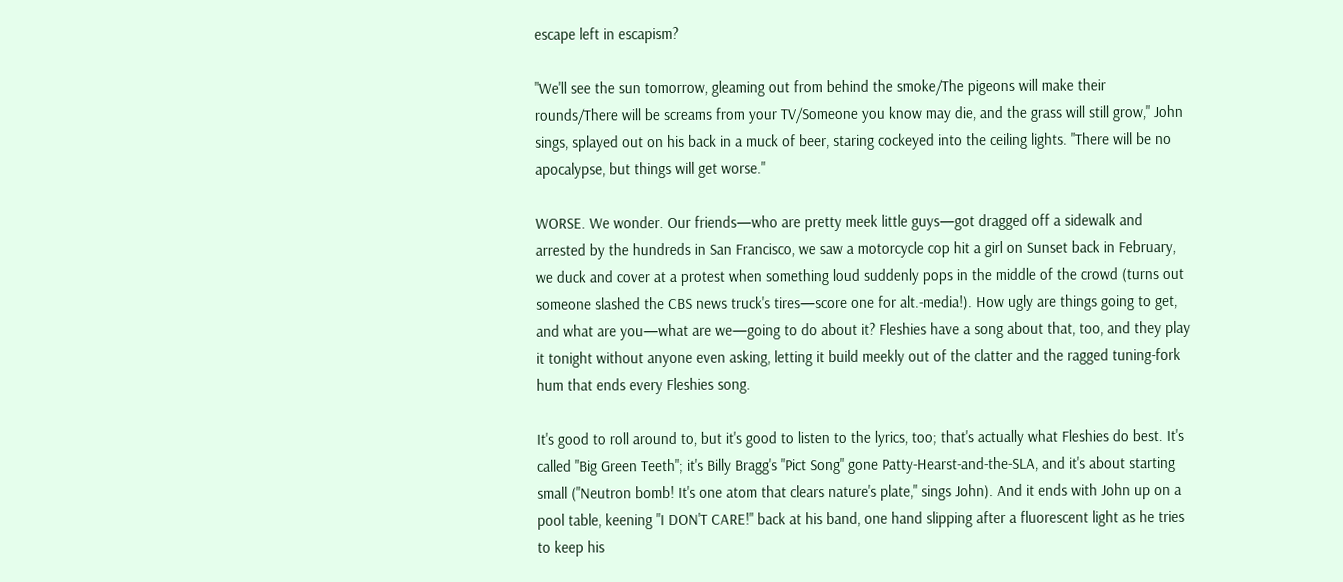escape left in escapism?

"We'll see the sun tomorrow, gleaming out from behind the smoke/The pigeons will make their rounds/There will be screams from your TV/Someone you know may die, and the grass will still grow," John sings, splayed out on his back in a muck of beer, staring cockeyed into the ceiling lights. "There will be no apocalypse, but things will get worse."

WORSE. We wonder. Our friends—who are pretty meek little guys—got dragged off a sidewalk and arrested by the hundreds in San Francisco, we saw a motorcycle cop hit a girl on Sunset back in February, we duck and cover at a protest when something loud suddenly pops in the middle of the crowd (turns out someone slashed the CBS news truck's tires—score one for alt.-media!). How ugly are things going to get, and what are you—what are we—going to do about it? Fleshies have a song about that, too, and they play it tonight without anyone even asking, letting it build meekly out of the clatter and the ragged tuning-fork hum that ends every Fleshies song.

It's good to roll around to, but it's good to listen to the lyrics, too; that's actually what Fleshies do best. It's called "Big Green Teeth"; it's Billy Bragg's "Pict Song" gone Patty-Hearst-and-the-SLA, and it's about starting small ("Neutron bomb! It's one atom that clears nature's plate," sings John). And it ends with John up on a pool table, keening "I DON'T CARE!" back at his band, one hand slipping after a fluorescent light as he tries to keep his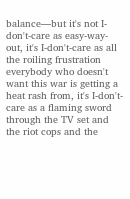balance—but it's not I-don't-care as easy-way-out, it's I-don't-care as all the roiling frustration everybody who doesn't want this war is getting a heat rash from, it's I-don't-care as a flaming sword through the TV set and the riot cops and the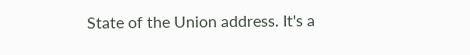State of the Union address. It's a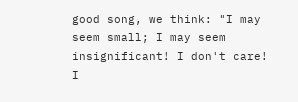good song, we think: "I may seem small; I may seem insignificant! I don't care! I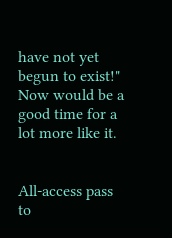have not yet begun to exist!" Now would be a good time for a lot more like it.


All-access pass to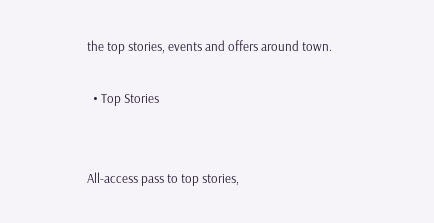the top stories, events and offers around town.

  • Top Stories


All-access pass to top stories,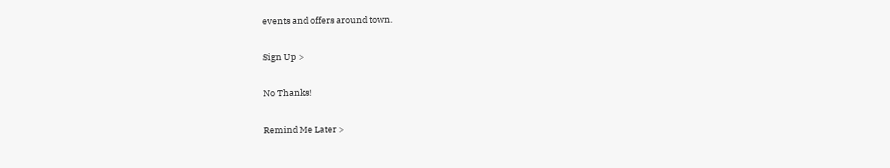events and offers around town.

Sign Up >

No Thanks!

Remind Me Later >